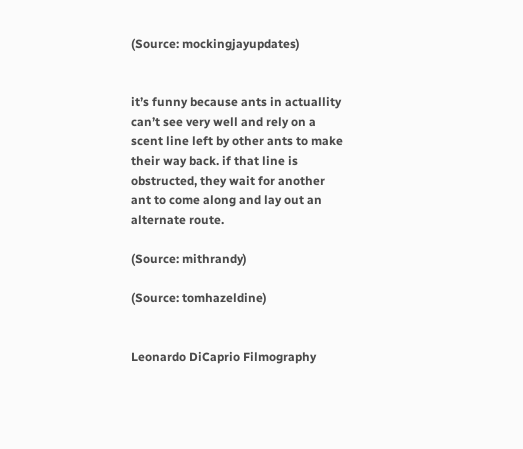(Source: mockingjayupdates)


it’s funny because ants in actuallity can’t see very well and rely on a scent line left by other ants to make their way back. if that line is obstructed, they wait for another ant to come along and lay out an alternate route.

(Source: mithrandy)

(Source: tomhazeldine)


Leonardo DiCaprio Filmography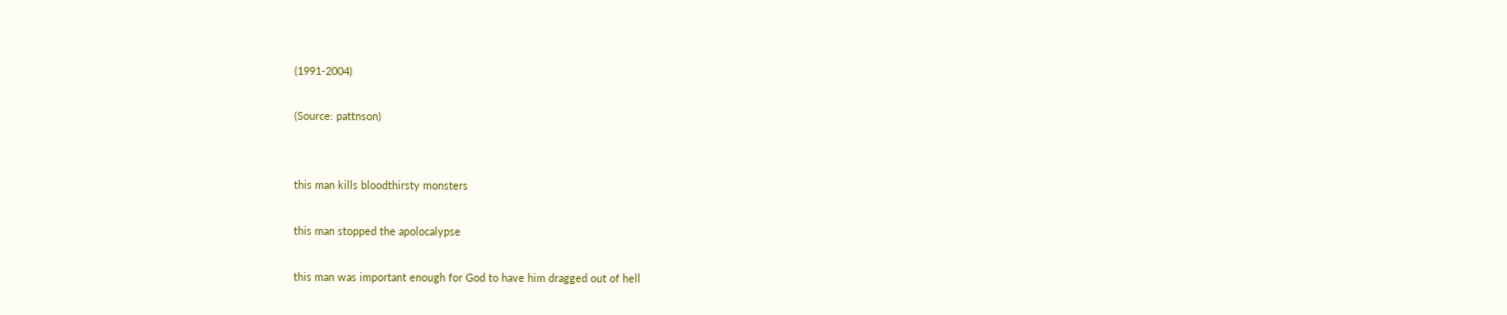(1991-2004)

(Source: pattnson)


this man kills bloodthirsty monsters

this man stopped the apolocalypse

this man was important enough for God to have him dragged out of hell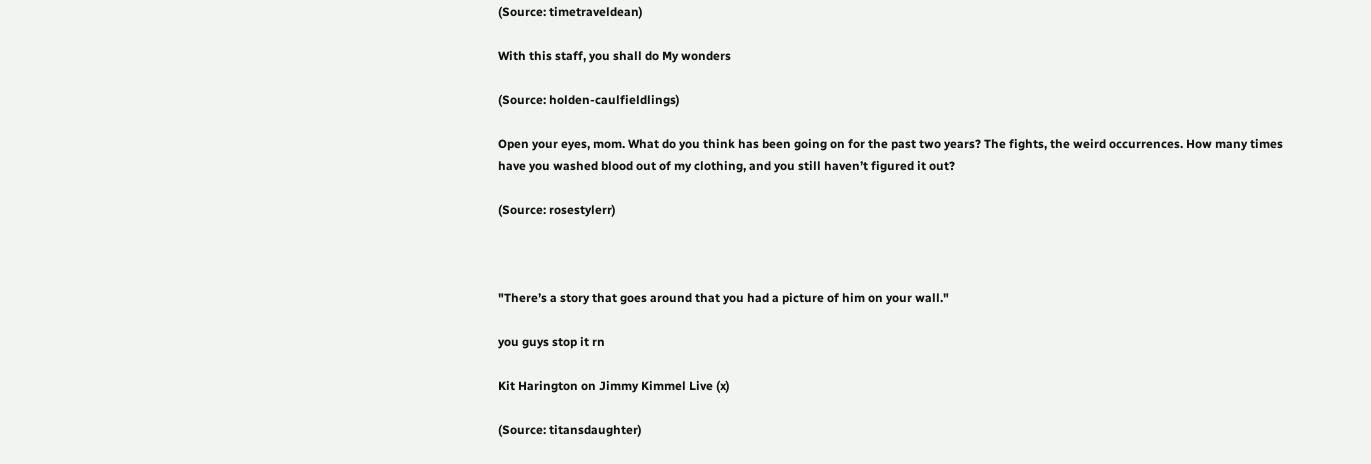(Source: timetraveldean)

With this staff, you shall do My wonders

(Source: holden-caulfieldlings)

Open your eyes, mom. What do you think has been going on for the past two years? The fights, the weird occurrences. How many times have you washed blood out of my clothing, and you still haven’t figured it out?

(Source: rosestylerr)



"There’s a story that goes around that you had a picture of him on your wall."

you guys stop it rn

Kit Harington on Jimmy Kimmel Live (x)

(Source: titansdaughter)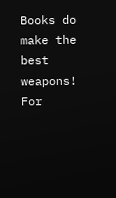Books do make the best weapons! For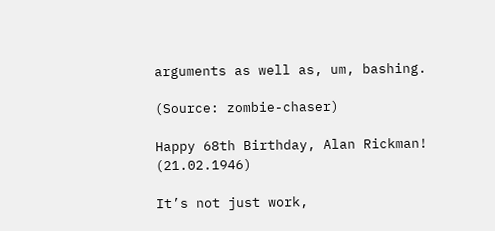arguments as well as, um, bashing.

(Source: zombie-chaser)

Happy 68th Birthday, Alan Rickman! (21.02.1946)

It’s not just work,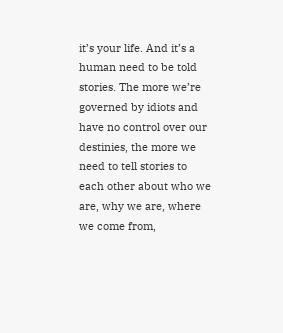it’s your life. And it’s a human need to be told stories. The more we’re governed by idiots and have no control over our destinies, the more we need to tell stories to each other about who we are, why we are, where we come from,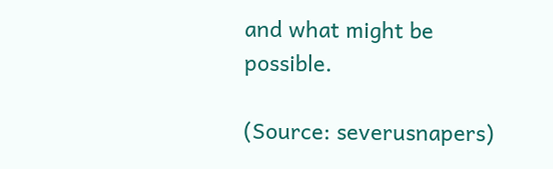and what might be possible.

(Source: severusnapers)